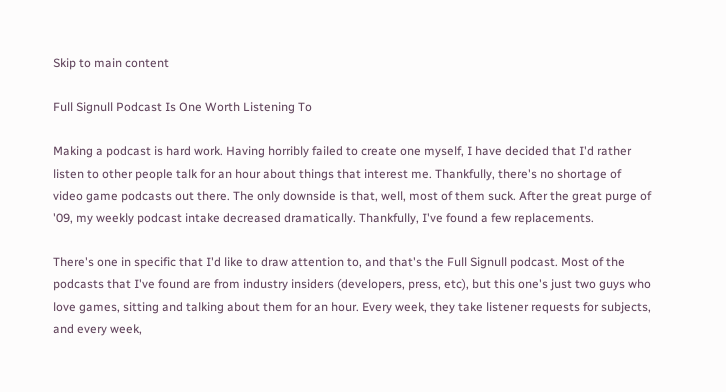Skip to main content

Full Signull Podcast Is One Worth Listening To

Making a podcast is hard work. Having horribly failed to create one myself, I have decided that I'd rather listen to other people talk for an hour about things that interest me. Thankfully, there's no shortage of video game podcasts out there. The only downside is that, well, most of them suck. After the great purge of '09, my weekly podcast intake decreased dramatically. Thankfully, I've found a few replacements.

There's one in specific that I'd like to draw attention to, and that's the Full Signull podcast. Most of the podcasts that I've found are from industry insiders (developers, press, etc), but this one's just two guys who love games, sitting and talking about them for an hour. Every week, they take listener requests for subjects, and every week,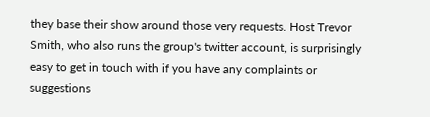they base their show around those very requests. Host Trevor Smith, who also runs the group's twitter account, is surprisingly easy to get in touch with if you have any complaints or suggestions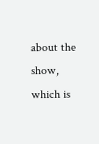about the show, which is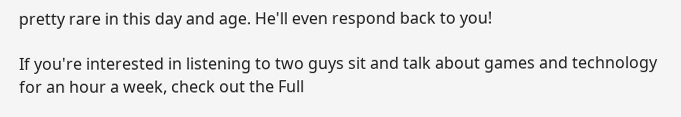pretty rare in this day and age. He'll even respond back to you!

If you're interested in listening to two guys sit and talk about games and technology for an hour a week, check out the Full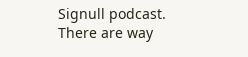Signull podcast. There are way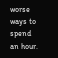worse ways to spend an hour.